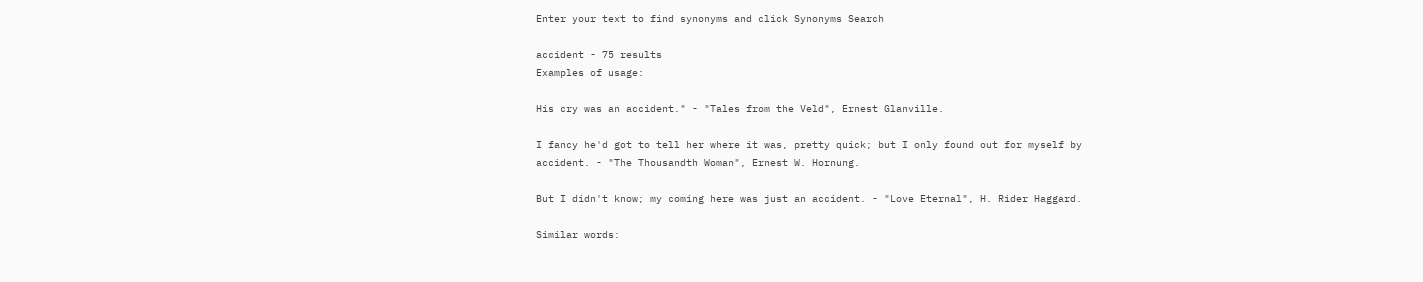Enter your text to find synonyms and click Synonyms Search

accident - 75 results
Examples of usage:

His cry was an accident." - "Tales from the Veld", Ernest Glanville.

I fancy he'd got to tell her where it was, pretty quick; but I only found out for myself by accident. - "The Thousandth Woman", Ernest W. Hornung.

But I didn't know; my coming here was just an accident. - "Love Eternal", H. Rider Haggard.

Similar words: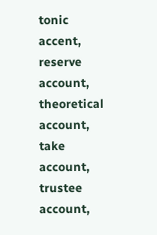tonic accent, reserve account, theoretical account, take account, trustee account,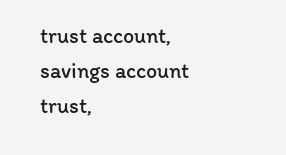trust account, savings account trust,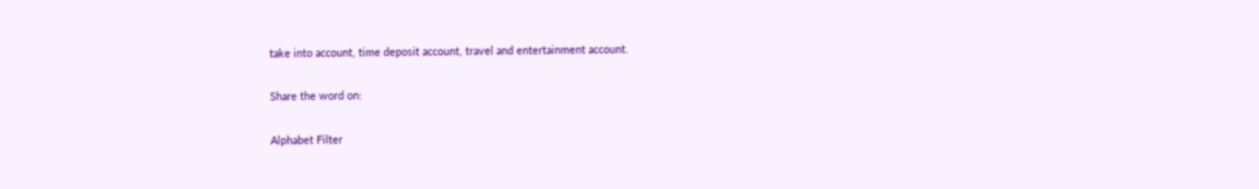take into account, time deposit account, travel and entertainment account.

Share the word on:

Alphabet Filter